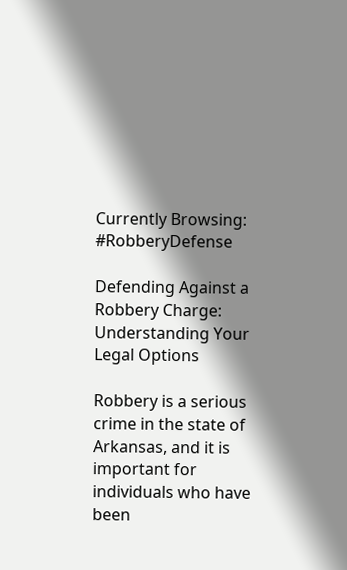Currently Browsing: #RobberyDefense

Defending Against a Robbery Charge: Understanding Your Legal Options

Robbery is a serious crime in the state of Arkansas, and it is important for individuals who have been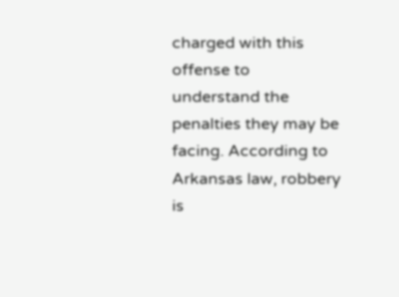charged with this offense to understand the penalties they may be facing. According to Arkansas law, robbery is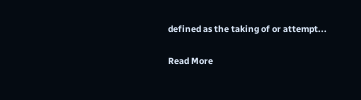defined as the taking of or attempt...

Read More